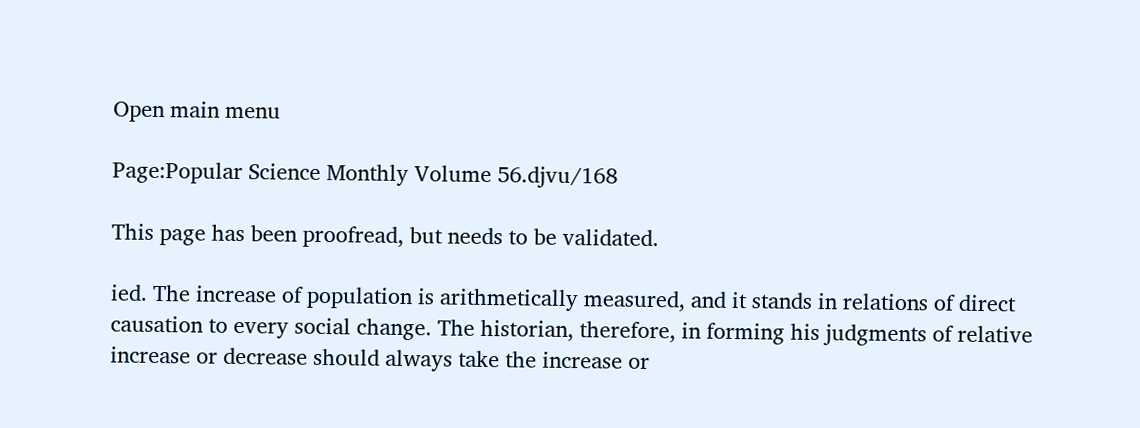Open main menu

Page:Popular Science Monthly Volume 56.djvu/168

This page has been proofread, but needs to be validated.

ied. The increase of population is arithmetically measured, and it stands in relations of direct causation to every social change. The historian, therefore, in forming his judgments of relative increase or decrease should always take the increase or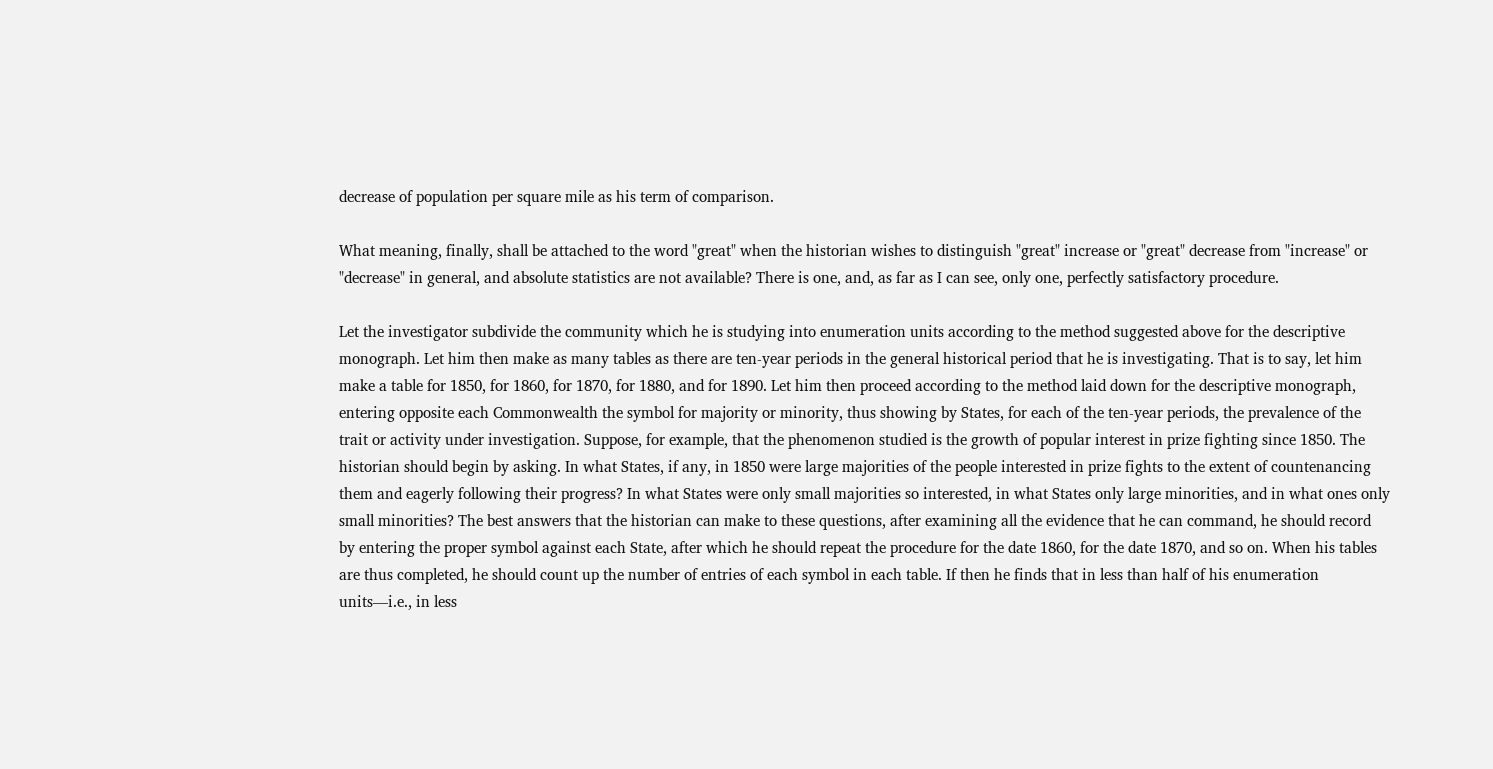decrease of population per square mile as his term of comparison.

What meaning, finally, shall be attached to the word "great" when the historian wishes to distinguish "great" increase or "great" decrease from "increase" or "decrease" in general, and absolute statistics are not available? There is one, and, as far as I can see, only one, perfectly satisfactory procedure.

Let the investigator subdivide the community which he is studying into enumeration units according to the method suggested above for the descriptive monograph. Let him then make as many tables as there are ten-year periods in the general historical period that he is investigating. That is to say, let him make a table for 1850, for 1860, for 1870, for 1880, and for 1890. Let him then proceed according to the method laid down for the descriptive monograph, entering opposite each Commonwealth the symbol for majority or minority, thus showing by States, for each of the ten-year periods, the prevalence of the trait or activity under investigation. Suppose, for example, that the phenomenon studied is the growth of popular interest in prize fighting since 1850. The historian should begin by asking. In what States, if any, in 1850 were large majorities of the people interested in prize fights to the extent of countenancing them and eagerly following their progress? In what States were only small majorities so interested, in what States only large minorities, and in what ones only small minorities? The best answers that the historian can make to these questions, after examining all the evidence that he can command, he should record by entering the proper symbol against each State, after which he should repeat the procedure for the date 1860, for the date 1870, and so on. When his tables are thus completed, he should count up the number of entries of each symbol in each table. If then he finds that in less than half of his enumeration units—i.e., in less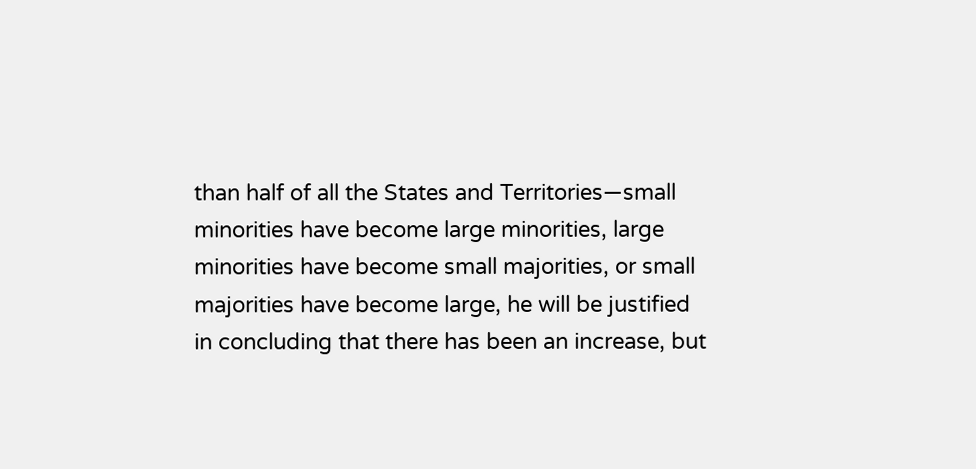than half of all the States and Territories—small minorities have become large minorities, large minorities have become small majorities, or small majorities have become large, he will be justified in concluding that there has been an increase, but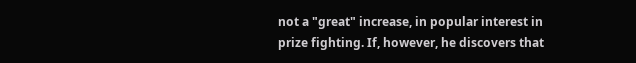not a "great" increase, in popular interest in prize fighting. If, however, he discovers that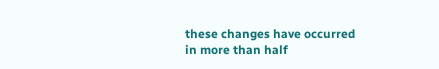these changes have occurred in more than half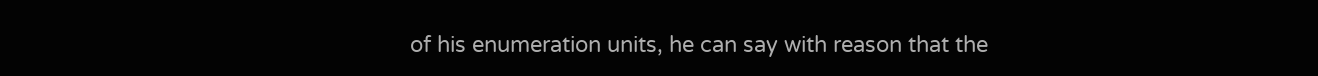of his enumeration units, he can say with reason that the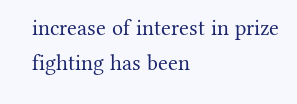increase of interest in prize fighting has been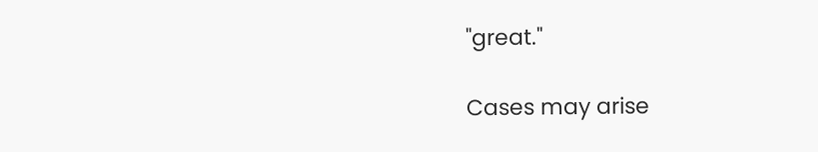"great."

Cases may arise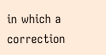in which a correction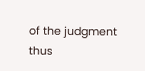of the judgment thus